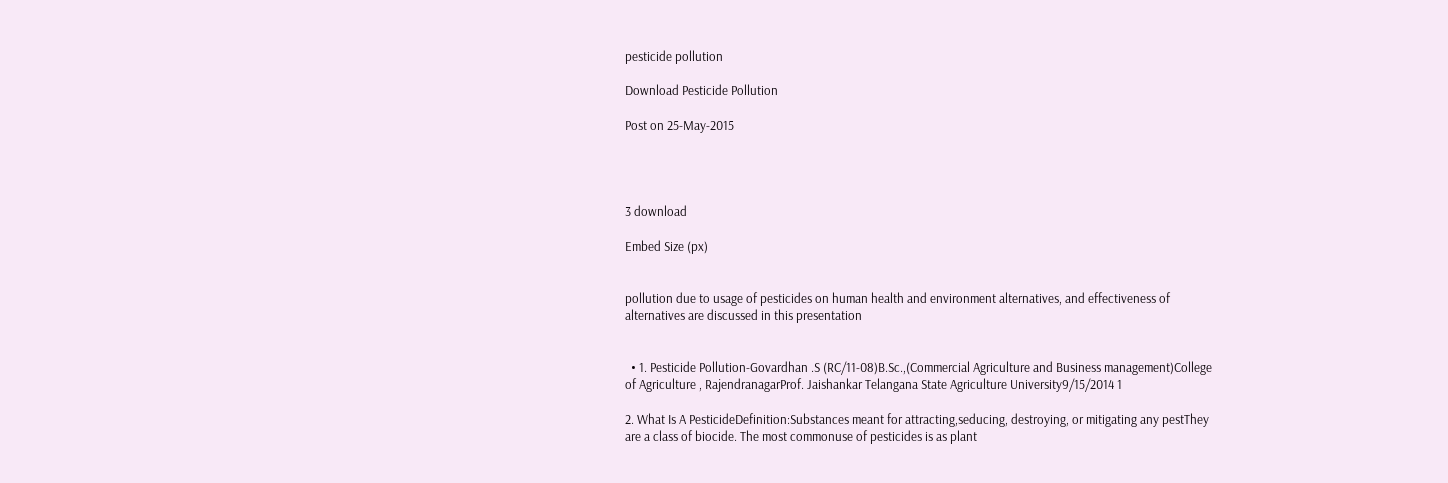pesticide pollution

Download Pesticide Pollution

Post on 25-May-2015




3 download

Embed Size (px)


pollution due to usage of pesticides on human health and environment alternatives, and effectiveness of alternatives are discussed in this presentation


  • 1. Pesticide Pollution-Govardhan .S (RC/11-08)B.Sc.,(Commercial Agriculture and Business management)College of Agriculture , RajendranagarProf. Jaishankar Telangana State Agriculture University9/15/2014 1

2. What Is A PesticideDefinition:Substances meant for attracting,seducing, destroying, or mitigating any pestThey are a class of biocide. The most commonuse of pesticides is as plant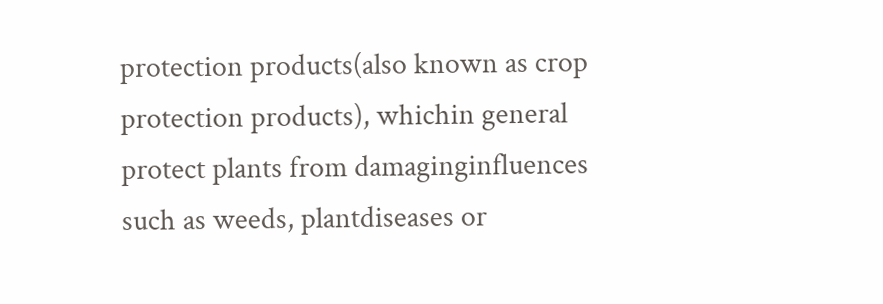protection products(also known as crop protection products), whichin general protect plants from damaginginfluences such as weeds, plantdiseases or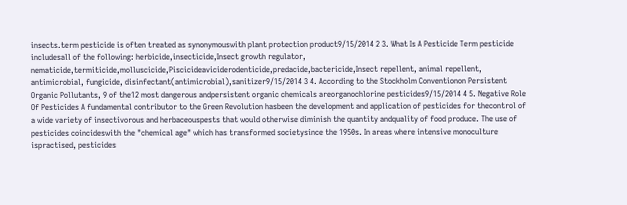insects.term pesticide is often treated as synonymouswith plant protection product9/15/2014 2 3. What Is A Pesticide Term pesticide includesall of the following: herbicide,insecticide,Insect growth regulator, nematicide,termiticide,molluscicide,Piscicideaviciderodenticide,predacide,bactericide,Insect repellent, animal repellent, antimicrobial, fungicide, disinfectant(antimicrobial),sanitizer9/15/2014 3 4. According to the Stockholm Conventionon Persistent Organic Pollutants, 9 of the12 most dangerous andpersistent organic chemicals areorganochlorine pesticides9/15/2014 4 5. Negative Role Of Pesticides A fundamental contributor to the Green Revolution hasbeen the development and application of pesticides for thecontrol of a wide variety of insectivorous and herbaceouspests that would otherwise diminish the quantity andquality of food produce. The use of pesticides coincideswith the "chemical age" which has transformed societysince the 1950s. In areas where intensive monoculture ispractised, pesticides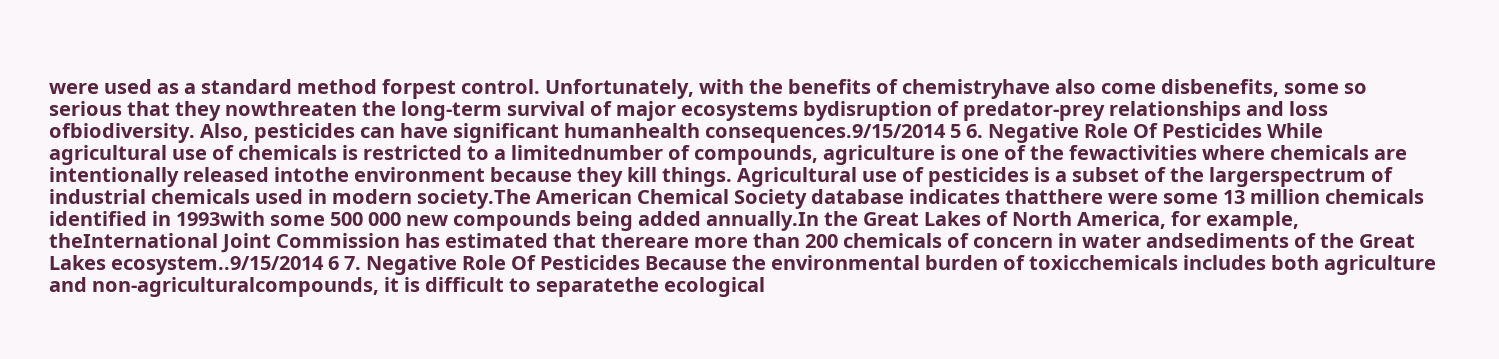were used as a standard method forpest control. Unfortunately, with the benefits of chemistryhave also come disbenefits, some so serious that they nowthreaten the long-term survival of major ecosystems bydisruption of predator-prey relationships and loss ofbiodiversity. Also, pesticides can have significant humanhealth consequences.9/15/2014 5 6. Negative Role Of Pesticides While agricultural use of chemicals is restricted to a limitednumber of compounds, agriculture is one of the fewactivities where chemicals are intentionally released intothe environment because they kill things. Agricultural use of pesticides is a subset of the largerspectrum of industrial chemicals used in modern society.The American Chemical Society database indicates thatthere were some 13 million chemicals identified in 1993with some 500 000 new compounds being added annually.In the Great Lakes of North America, for example, theInternational Joint Commission has estimated that thereare more than 200 chemicals of concern in water andsediments of the Great Lakes ecosystem..9/15/2014 6 7. Negative Role Of Pesticides Because the environmental burden of toxicchemicals includes both agriculture and non-agriculturalcompounds, it is difficult to separatethe ecological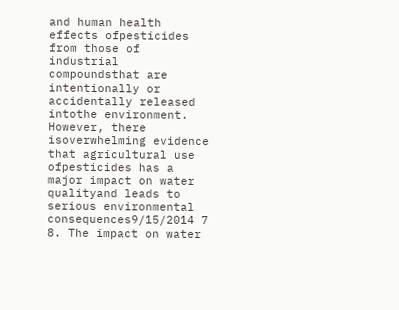and human health effects ofpesticides from those of industrial compoundsthat are intentionally or accidentally released intothe environment. However, there isoverwhelming evidence that agricultural use ofpesticides has a major impact on water qualityand leads to serious environmental consequences9/15/2014 7 8. The impact on water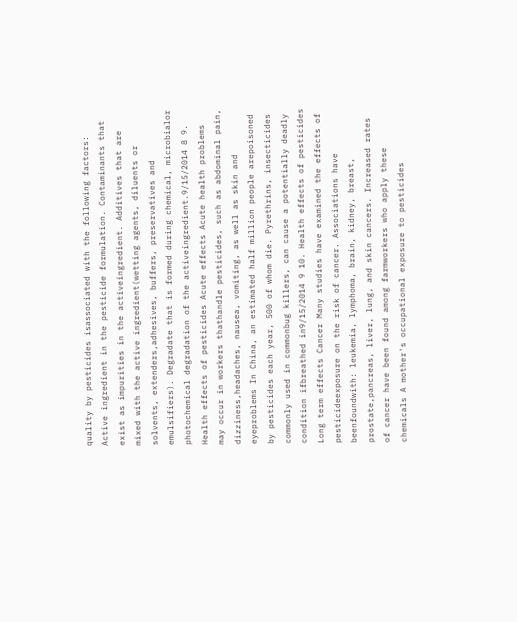quality by pesticides isassociated with the following factors: Active ingredient in the pesticide formulation. Contaminants that exist as impurities in the activeingredient. Additives that are mixed with the active ingredient(wetting agents, diluents or solvents, extenders,adhesives, buffers, preservatives and emulsifiers). Degradate that is formed during chemical, microbialor photochemical degradation of the activeingredient.9/15/2014 8 9. Health effects of pesticides Acute effects Acute health problems may occur in workers thathandle pesticides, such as abdominal pain, dizziness,headaches, nausea, vomiting, as well as skin and eyeproblems In China, an estimated half million people arepoisoned by pesticides each year, 500 of whom die. Pyrethrins, insecticides commonly used in commonbug killers, can cause a potentially deadly condition ifbreathed in9/15/2014 9 10. Health effects of pesticides Long term effects Cancer Many studies have examined the effects of pesticideexposure on the risk of cancer. Associations have beenfoundwith: leukemia, lymphoma, brain, kidney, breast, prostate,pancreas, liver, lung, and skin cancers. Increased rates of cancer have been found among farmworkers who apply these chemicals A mother's occupational exposure to pesticides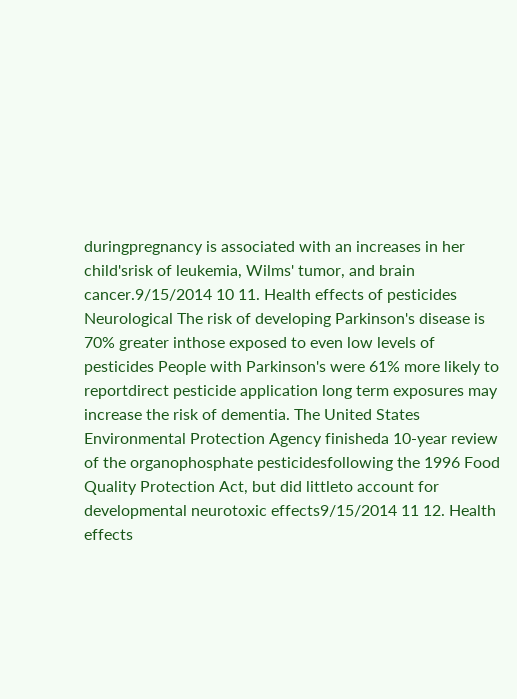duringpregnancy is associated with an increases in her child'srisk of leukemia, Wilms' tumor, and brain cancer.9/15/2014 10 11. Health effects of pesticides Neurological The risk of developing Parkinson's disease is 70% greater inthose exposed to even low levels of pesticides People with Parkinson's were 61% more likely to reportdirect pesticide application long term exposures may increase the risk of dementia. The United States Environmental Protection Agency finisheda 10-year review of the organophosphate pesticidesfollowing the 1996 Food Quality Protection Act, but did littleto account for developmental neurotoxic effects9/15/2014 11 12. Health effects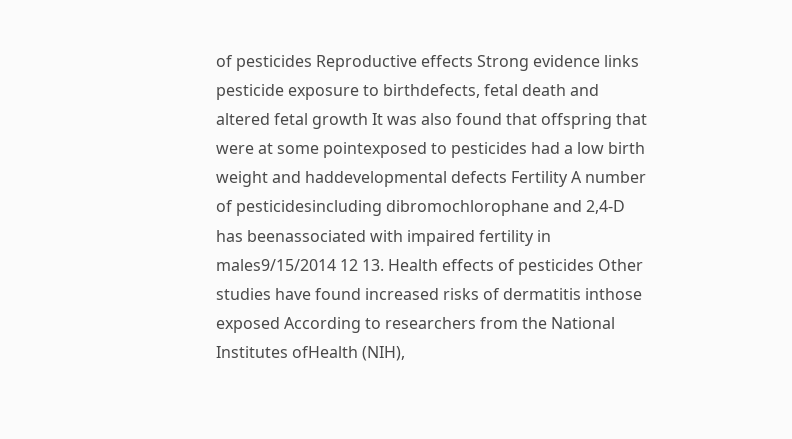of pesticides Reproductive effects Strong evidence links pesticide exposure to birthdefects, fetal death and altered fetal growth It was also found that offspring that were at some pointexposed to pesticides had a low birth weight and haddevelopmental defects Fertility A number of pesticidesincluding dibromochlorophane and 2,4-D has beenassociated with impaired fertility in males9/15/2014 12 13. Health effects of pesticides Other studies have found increased risks of dermatitis inthose exposed According to researchers from the National Institutes ofHealth (NIH),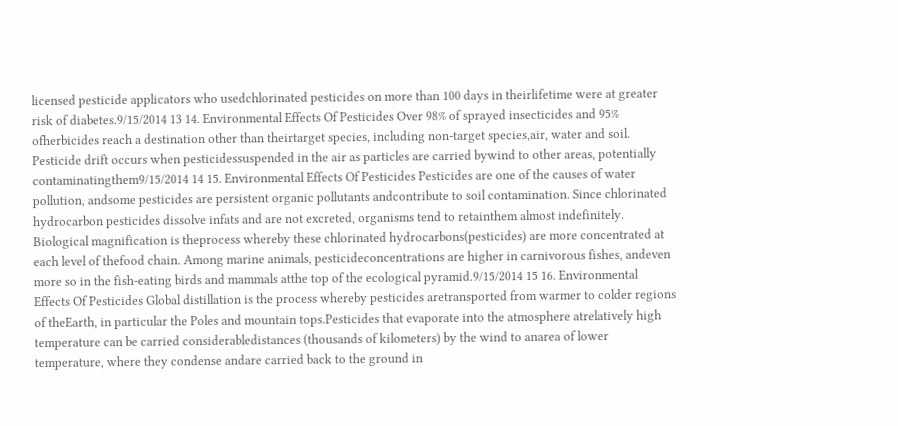licensed pesticide applicators who usedchlorinated pesticides on more than 100 days in theirlifetime were at greater risk of diabetes.9/15/2014 13 14. Environmental Effects Of Pesticides Over 98% of sprayed insecticides and 95% ofherbicides reach a destination other than theirtarget species, including non-target species,air, water and soil. Pesticide drift occurs when pesticidessuspended in the air as particles are carried bywind to other areas, potentially contaminatingthem9/15/2014 14 15. Environmental Effects Of Pesticides Pesticides are one of the causes of water pollution, andsome pesticides are persistent organic pollutants andcontribute to soil contamination. Since chlorinated hydrocarbon pesticides dissolve infats and are not excreted, organisms tend to retainthem almost indefinitely. Biological magnification is theprocess whereby these chlorinated hydrocarbons(pesticides) are more concentrated at each level of thefood chain. Among marine animals, pesticideconcentrations are higher in carnivorous fishes, andeven more so in the fish-eating birds and mammals atthe top of the ecological pyramid.9/15/2014 15 16. Environmental Effects Of Pesticides Global distillation is the process whereby pesticides aretransported from warmer to colder regions of theEarth, in particular the Poles and mountain tops.Pesticides that evaporate into the atmosphere atrelatively high temperature can be carried considerabledistances (thousands of kilometers) by the wind to anarea of lower temperature, where they condense andare carried back to the ground in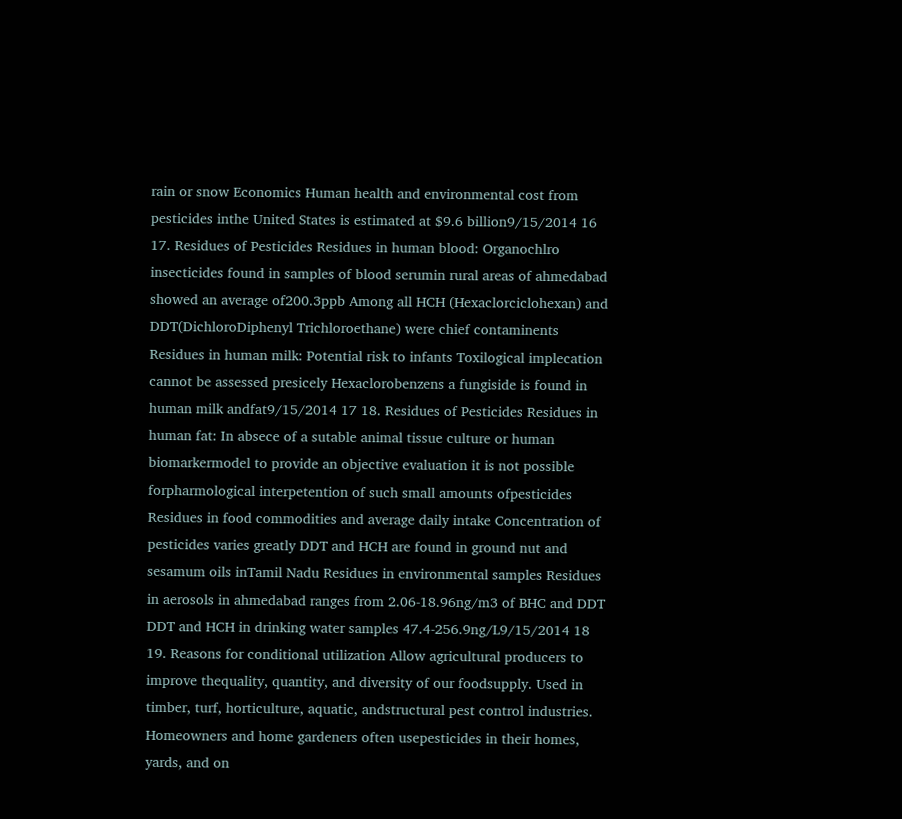rain or snow Economics Human health and environmental cost from pesticides inthe United States is estimated at $9.6 billion9/15/2014 16 17. Residues of Pesticides Residues in human blood: Organochlro insecticides found in samples of blood serumin rural areas of ahmedabad showed an average of200.3ppb Among all HCH (Hexaclorciclohexan) and DDT(DichloroDiphenyl Trichloroethane) were chief contaminents Residues in human milk: Potential risk to infants Toxilogical implecation cannot be assessed presicely Hexaclorobenzens a fungiside is found in human milk andfat9/15/2014 17 18. Residues of Pesticides Residues in human fat: In absece of a sutable animal tissue culture or human biomarkermodel to provide an objective evaluation it is not possible forpharmological interpetention of such small amounts ofpesticides Residues in food commodities and average daily intake Concentration of pesticides varies greatly DDT and HCH are found in ground nut and sesamum oils inTamil Nadu Residues in environmental samples Residues in aerosols in ahmedabad ranges from 2.06-18.96ng/m3 of BHC and DDT DDT and HCH in drinking water samples 47.4-256.9ng/L9/15/2014 18 19. Reasons for conditional utilization Allow agricultural producers to improve thequality, quantity, and diversity of our foodsupply. Used in timber, turf, horticulture, aquatic, andstructural pest control industries. Homeowners and home gardeners often usepesticides in their homes, yards, and on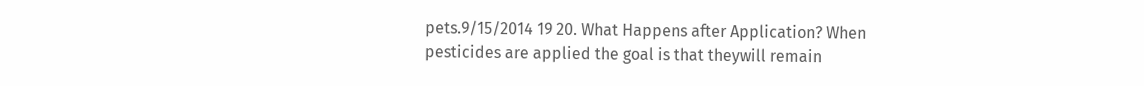pets.9/15/2014 19 20. What Happens after Application? When pesticides are applied the goal is that theywill remain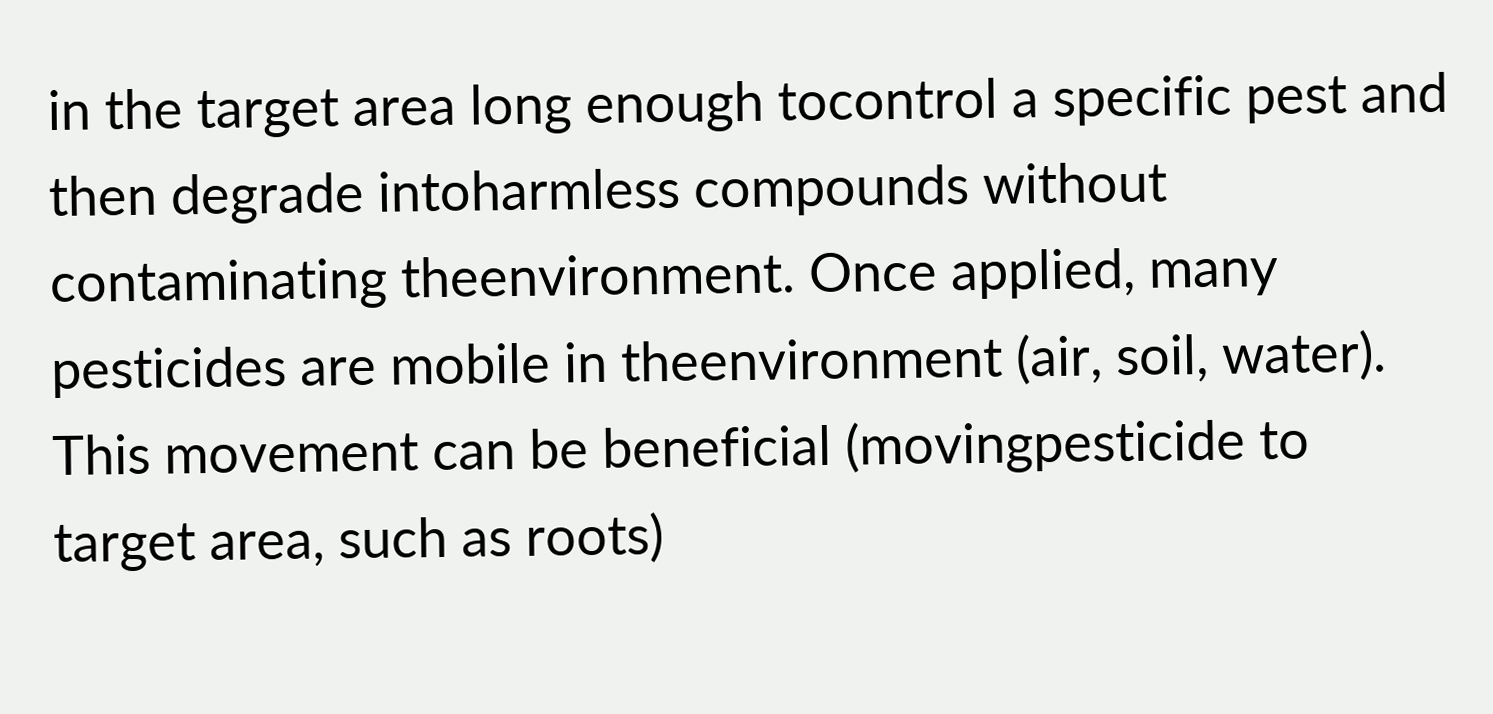in the target area long enough tocontrol a specific pest and then degrade intoharmless compounds without contaminating theenvironment. Once applied, many pesticides are mobile in theenvironment (air, soil, water). This movement can be beneficial (movingpesticide to target area, such as roots)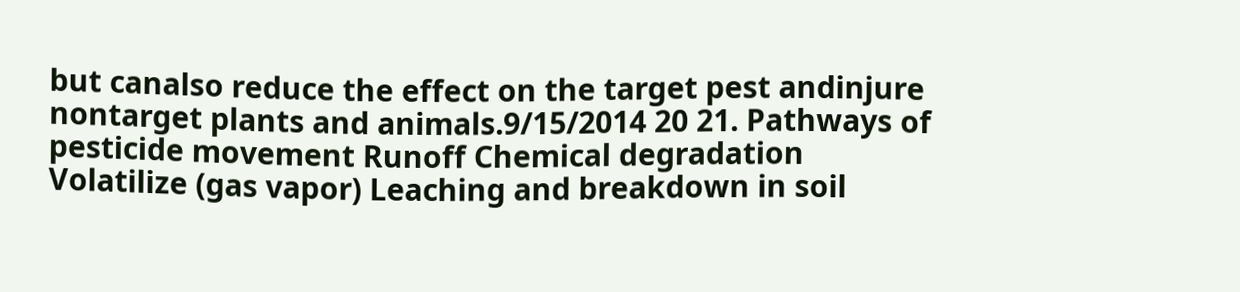but canalso reduce the effect on the target pest andinjure nontarget plants and animals.9/15/2014 20 21. Pathways of pesticide movement Runoff Chemical degradation Volatilize (gas vapor) Leaching and breakdown in soil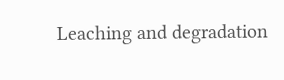Leaching and degradation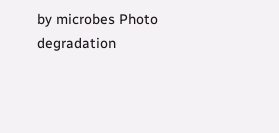by microbes Photo degradation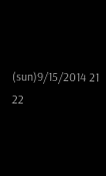(sun)9/15/2014 21 22